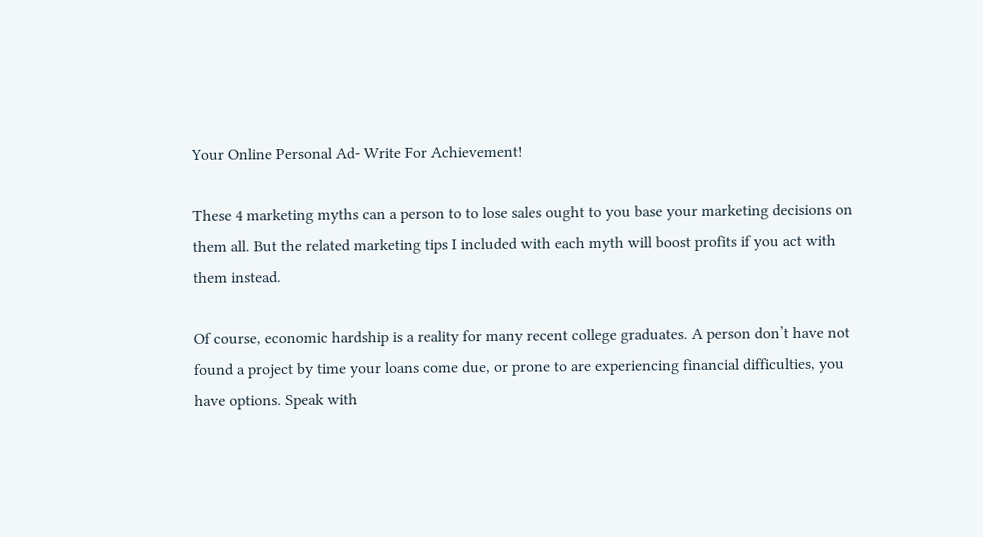Your Online Personal Ad- Write For Achievement!

These 4 marketing myths can a person to to lose sales ought to you base your marketing decisions on them all. But the related marketing tips I included with each myth will boost profits if you act with them instead.

Of course, economic hardship is a reality for many recent college graduates. A person don’t have not found a project by time your loans come due, or prone to are experiencing financial difficulties, you have options. Speak with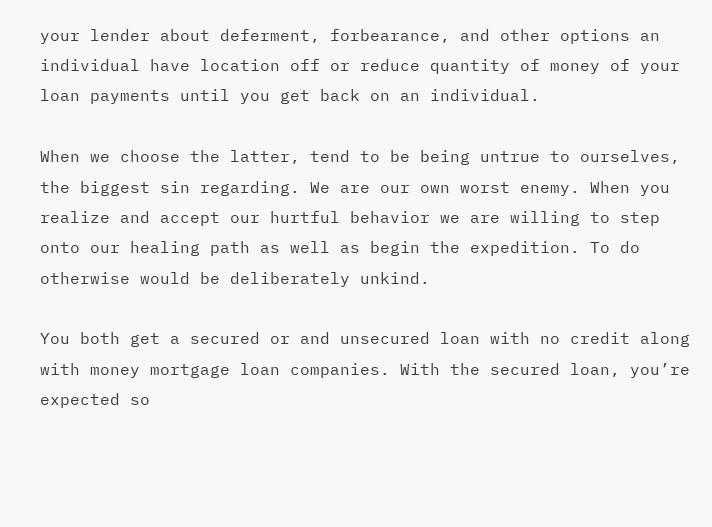your lender about deferment, forbearance, and other options an individual have location off or reduce quantity of money of your loan payments until you get back on an individual.

When we choose the latter, tend to be being untrue to ourselves, the biggest sin regarding. We are our own worst enemy. When you realize and accept our hurtful behavior we are willing to step onto our healing path as well as begin the expedition. To do otherwise would be deliberately unkind.

You both get a secured or and unsecured loan with no credit along with money mortgage loan companies. With the secured loan, you’re expected so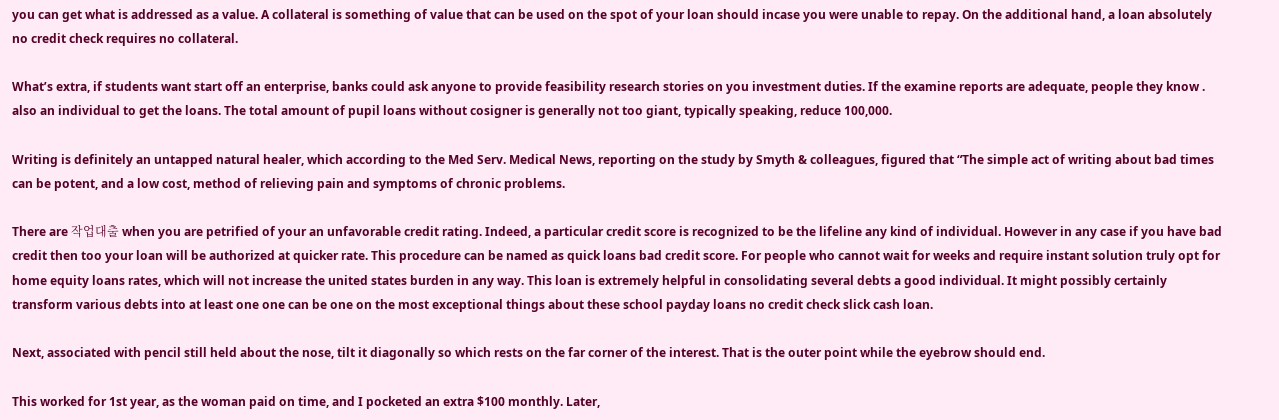you can get what is addressed as a value. A collateral is something of value that can be used on the spot of your loan should incase you were unable to repay. On the additional hand, a loan absolutely no credit check requires no collateral.

What’s extra, if students want start off an enterprise, banks could ask anyone to provide feasibility research stories on you investment duties. If the examine reports are adequate, people they know . also an individual to get the loans. The total amount of pupil loans without cosigner is generally not too giant, typically speaking, reduce 100,000.

Writing is definitely an untapped natural healer, which according to the Med Serv. Medical News, reporting on the study by Smyth & colleagues, figured that “The simple act of writing about bad times can be potent, and a low cost, method of relieving pain and symptoms of chronic problems.

There are 작업대출 when you are petrified of your an unfavorable credit rating. Indeed, a particular credit score is recognized to be the lifeline any kind of individual. However in any case if you have bad credit then too your loan will be authorized at quicker rate. This procedure can be named as quick loans bad credit score. For people who cannot wait for weeks and require instant solution truly opt for home equity loans rates, which will not increase the united states burden in any way. This loan is extremely helpful in consolidating several debts a good individual. It might possibly certainly transform various debts into at least one one can be one on the most exceptional things about these school payday loans no credit check slick cash loan.

Next, associated with pencil still held about the nose, tilt it diagonally so which rests on the far corner of the interest. That is the outer point while the eyebrow should end.

This worked for 1st year, as the woman paid on time, and I pocketed an extra $100 monthly. Later,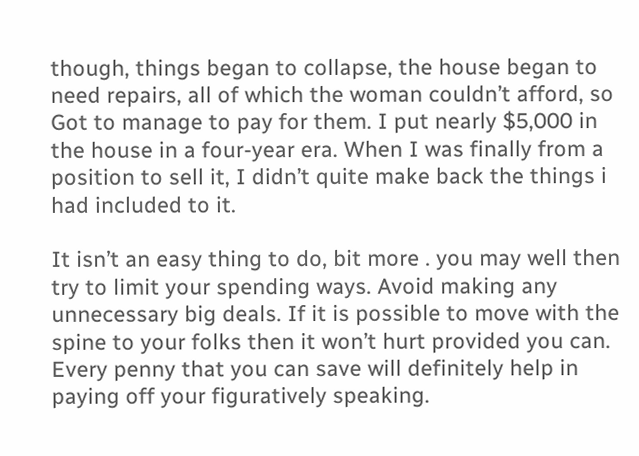though, things began to collapse, the house began to need repairs, all of which the woman couldn’t afford, so Got to manage to pay for them. I put nearly $5,000 in the house in a four-year era. When I was finally from a position to sell it, I didn’t quite make back the things i had included to it.

It isn’t an easy thing to do, bit more . you may well then try to limit your spending ways. Avoid making any unnecessary big deals. If it is possible to move with the spine to your folks then it won’t hurt provided you can. Every penny that you can save will definitely help in paying off your figuratively speaking.